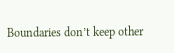Boundaries don’t keep other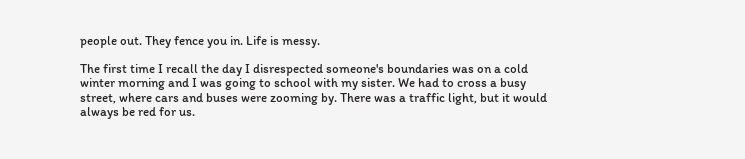people out. They fence you in. Life is messy.

The first time I recall the day I disrespected someone's boundaries was on a cold winter morning and I was going to school with my sister. We had to cross a busy street, where cars and buses were zooming by. There was a traffic light, but it would always be red for us.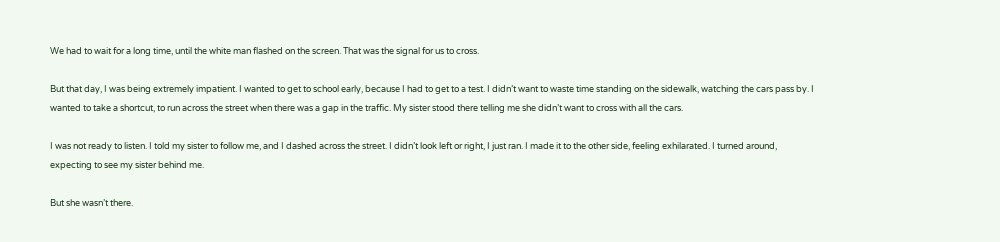We had to wait for a long time, until the white man flashed on the screen. That was the signal for us to cross.

But that day, I was being extremely impatient. I wanted to get to school early, because I had to get to a test. I didn’t want to waste time standing on the sidewalk, watching the cars pass by. I wanted to take a shortcut, to run across the street when there was a gap in the traffic. My sister stood there telling me she didn’t want to cross with all the cars.

I was not ready to listen. I told my sister to follow me, and I dashed across the street. I didn’t look left or right, I just ran. I made it to the other side, feeling exhilarated. I turned around, expecting to see my sister behind me.

But she wasn’t there.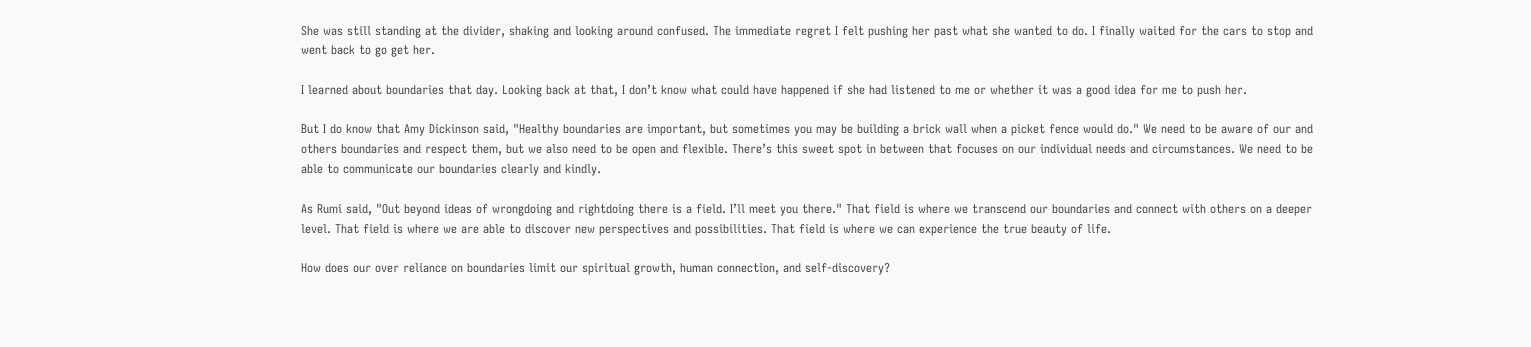She was still standing at the divider, shaking and looking around confused. The immediate regret I felt pushing her past what she wanted to do. I finally waited for the cars to stop and went back to go get her.

I learned about boundaries that day. Looking back at that, I don’t know what could have happened if she had listened to me or whether it was a good idea for me to push her.

But I do know that Amy Dickinson said, "Healthy boundaries are important, but sometimes you may be building a brick wall when a picket fence would do." We need to be aware of our and others boundaries and respect them, but we also need to be open and flexible. There’s this sweet spot in between that focuses on our individual needs and circumstances. We need to be able to communicate our boundaries clearly and kindly.

As Rumi said, "Out beyond ideas of wrongdoing and rightdoing there is a field. I’ll meet you there." That field is where we transcend our boundaries and connect with others on a deeper level. That field is where we are able to discover new perspectives and possibilities. That field is where we can experience the true beauty of life.

How does our over reliance on boundaries limit our spiritual growth, human connection, and self-discovery?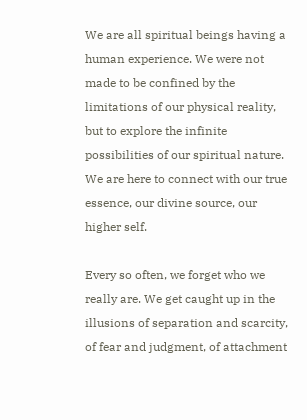We are all spiritual beings having a human experience. We were not made to be confined by the limitations of our physical reality, but to explore the infinite possibilities of our spiritual nature. We are here to connect with our true essence, our divine source, our higher self.

Every so often, we forget who we really are. We get caught up in the illusions of separation and scarcity, of fear and judgment, of attachment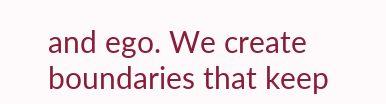and ego. We create boundaries that keep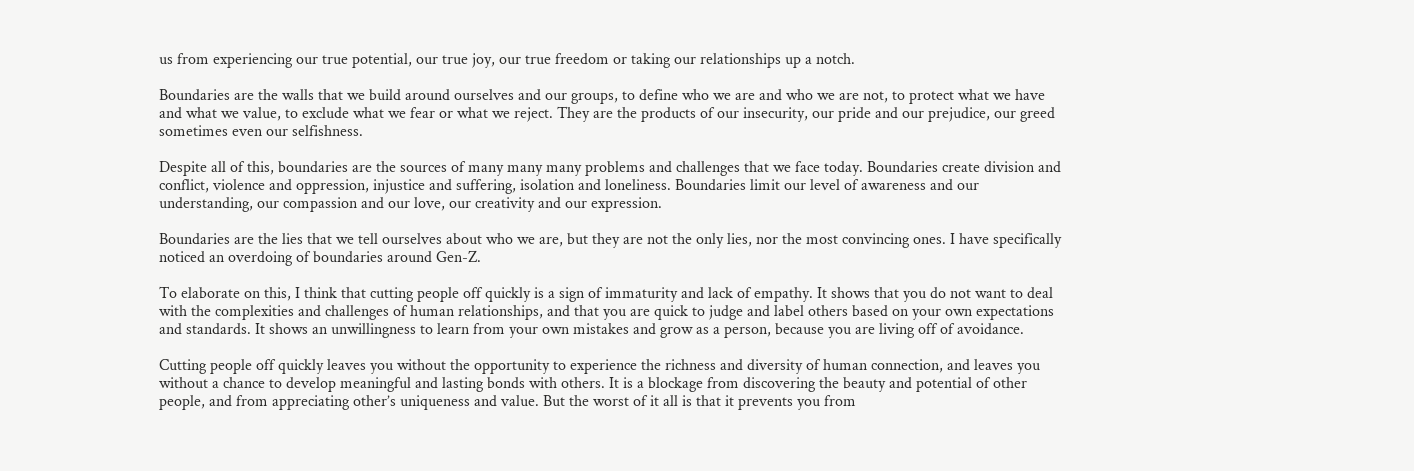us from experiencing our true potential, our true joy, our true freedom or taking our relationships up a notch.

Boundaries are the walls that we build around ourselves and our groups, to define who we are and who we are not, to protect what we have and what we value, to exclude what we fear or what we reject. They are the products of our insecurity, our pride and our prejudice, our greed sometimes even our selfishness.

Despite all of this, boundaries are the sources of many many many problems and challenges that we face today. Boundaries create division and conflict, violence and oppression, injustice and suffering, isolation and loneliness. Boundaries limit our level of awareness and our understanding, our compassion and our love, our creativity and our expression.

Boundaries are the lies that we tell ourselves about who we are, but they are not the only lies, nor the most convincing ones. I have specifically noticed an overdoing of boundaries around Gen-Z.

To elaborate on this, I think that cutting people off quickly is a sign of immaturity and lack of empathy. It shows that you do not want to deal with the complexities and challenges of human relationships, and that you are quick to judge and label others based on your own expectations and standards. It shows an unwillingness to learn from your own mistakes and grow as a person, because you are living off of avoidance.

Cutting people off quickly leaves you without the opportunity to experience the richness and diversity of human connection, and leaves you without a chance to develop meaningful and lasting bonds with others. It is a blockage from discovering the beauty and potential of other people, and from appreciating other’s uniqueness and value. But the worst of it all is that it prevents you from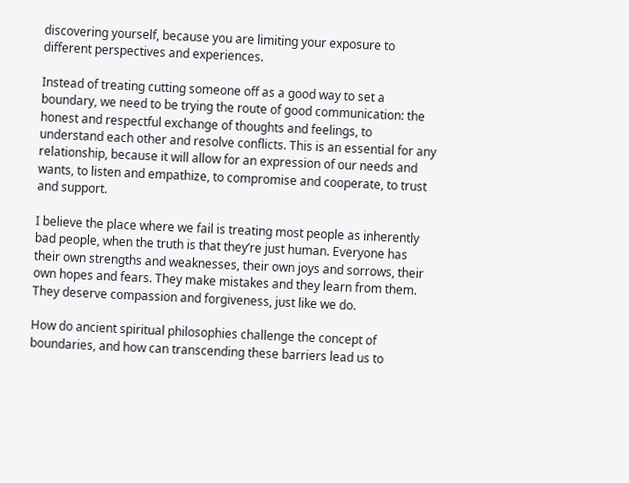discovering yourself, because you are limiting your exposure to different perspectives and experiences.

Instead of treating cutting someone off as a good way to set a boundary, we need to be trying the route of good communication: the honest and respectful exchange of thoughts and feelings, to understand each other and resolve conflicts. This is an essential for any relationship, because it will allow for an expression of our needs and wants, to listen and empathize, to compromise and cooperate, to trust and support.

I believe the place where we fail is treating most people as inherently bad people, when the truth is that they’re just human. Everyone has their own strengths and weaknesses, their own joys and sorrows, their own hopes and fears. They make mistakes and they learn from them. They deserve compassion and forgiveness, just like we do.

How do ancient spiritual philosophies challenge the concept of boundaries, and how can transcending these barriers lead us to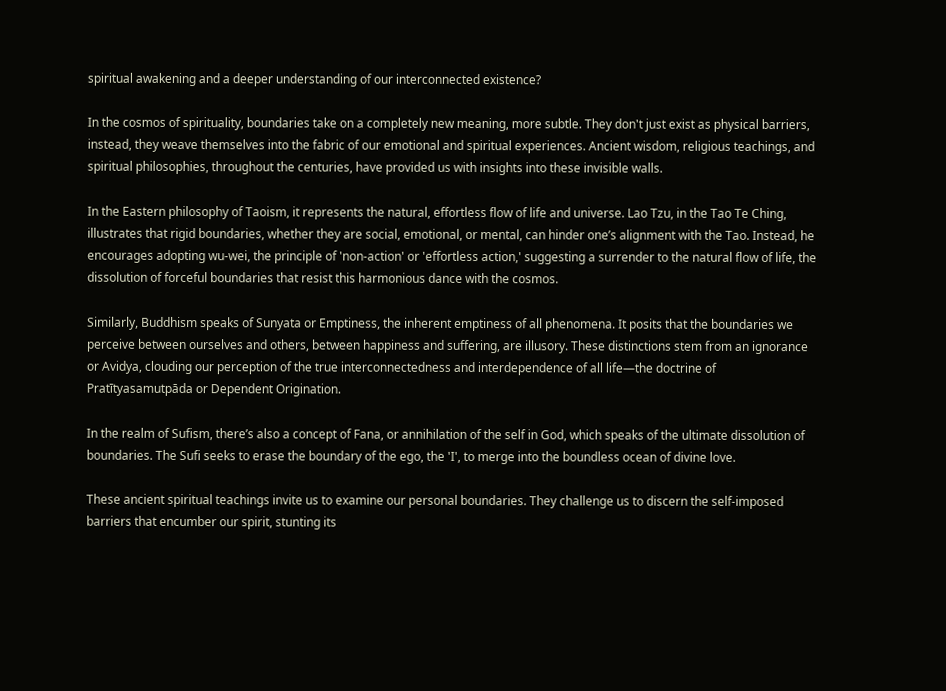spiritual awakening and a deeper understanding of our interconnected existence?

In the cosmos of spirituality, boundaries take on a completely new meaning, more subtle. They don't just exist as physical barriers, instead, they weave themselves into the fabric of our emotional and spiritual experiences. Ancient wisdom, religious teachings, and spiritual philosophies, throughout the centuries, have provided us with insights into these invisible walls.

In the Eastern philosophy of Taoism, it represents the natural, effortless flow of life and universe. Lao Tzu, in the Tao Te Ching, illustrates that rigid boundaries, whether they are social, emotional, or mental, can hinder one’s alignment with the Tao. Instead, he encourages adopting wu-wei, the principle of 'non-action' or 'effortless action,' suggesting a surrender to the natural flow of life, the dissolution of forceful boundaries that resist this harmonious dance with the cosmos.

Similarly, Buddhism speaks of Sunyata or Emptiness, the inherent emptiness of all phenomena. It posits that the boundaries we perceive between ourselves and others, between happiness and suffering, are illusory. These distinctions stem from an ignorance or Avidya, clouding our perception of the true interconnectedness and interdependence of all life—the doctrine of Pratītyasamutpāda or Dependent Origination.

In the realm of Sufism, there’s also a concept of Fana, or annihilation of the self in God, which speaks of the ultimate dissolution of boundaries. The Sufi seeks to erase the boundary of the ego, the 'I', to merge into the boundless ocean of divine love.

These ancient spiritual teachings invite us to examine our personal boundaries. They challenge us to discern the self-imposed barriers that encumber our spirit, stunting its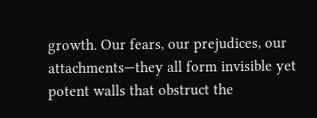growth. Our fears, our prejudices, our attachments—they all form invisible yet potent walls that obstruct the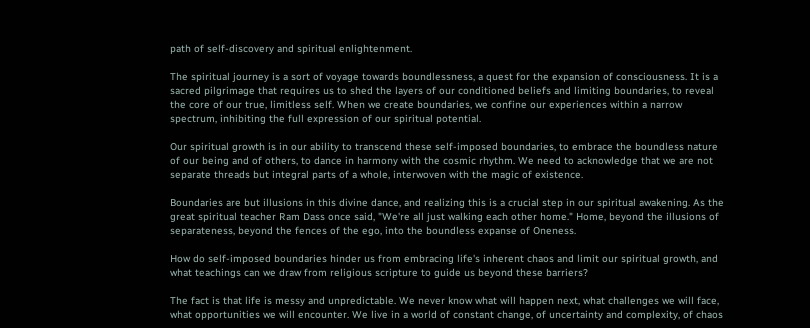path of self-discovery and spiritual enlightenment.

The spiritual journey is a sort of voyage towards boundlessness, a quest for the expansion of consciousness. It is a sacred pilgrimage that requires us to shed the layers of our conditioned beliefs and limiting boundaries, to reveal the core of our true, limitless self. When we create boundaries, we confine our experiences within a narrow spectrum, inhibiting the full expression of our spiritual potential.

Our spiritual growth is in our ability to transcend these self-imposed boundaries, to embrace the boundless nature of our being and of others, to dance in harmony with the cosmic rhythm. We need to acknowledge that we are not separate threads but integral parts of a whole, interwoven with the magic of existence.

Boundaries are but illusions in this divine dance, and realizing this is a crucial step in our spiritual awakening. As the great spiritual teacher Ram Dass once said, "We're all just walking each other home." Home, beyond the illusions of separateness, beyond the fences of the ego, into the boundless expanse of Oneness.

How do self-imposed boundaries hinder us from embracing life's inherent chaos and limit our spiritual growth, and what teachings can we draw from religious scripture to guide us beyond these barriers?

The fact is that life is messy and unpredictable. We never know what will happen next, what challenges we will face, what opportunities we will encounter. We live in a world of constant change, of uncertainty and complexity, of chaos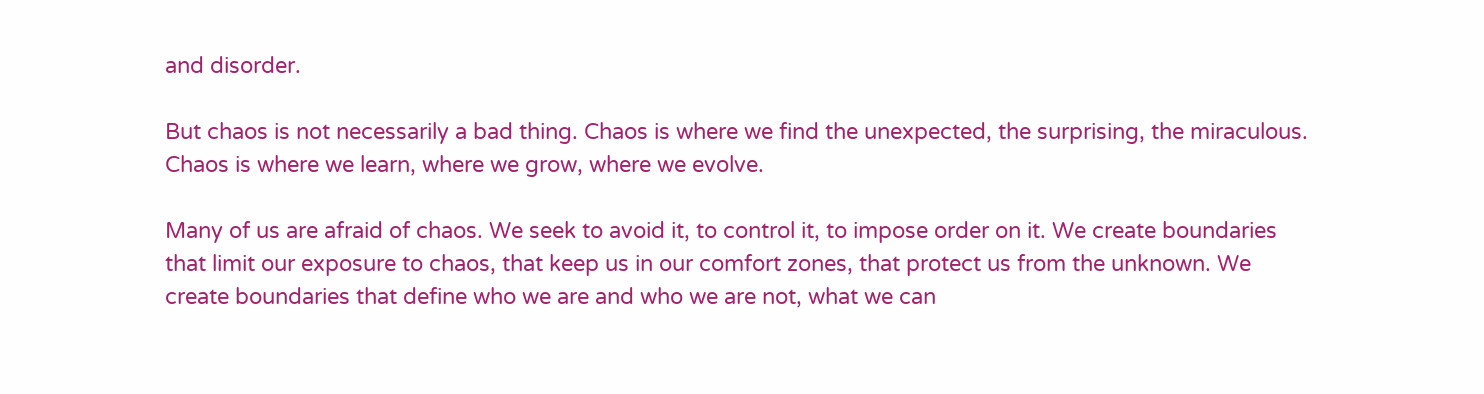and disorder.

But chaos is not necessarily a bad thing. Chaos is where we find the unexpected, the surprising, the miraculous. Chaos is where we learn, where we grow, where we evolve.

Many of us are afraid of chaos. We seek to avoid it, to control it, to impose order on it. We create boundaries that limit our exposure to chaos, that keep us in our comfort zones, that protect us from the unknown. We create boundaries that define who we are and who we are not, what we can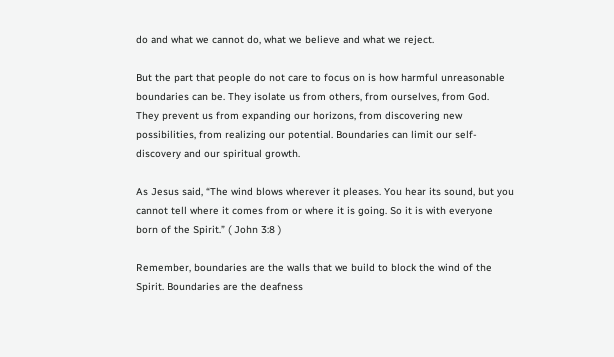do and what we cannot do, what we believe and what we reject.

But the part that people do not care to focus on is how harmful unreasonable boundaries can be. They isolate us from others, from ourselves, from God. They prevent us from expanding our horizons, from discovering new possibilities, from realizing our potential. Boundaries can limit our self-discovery and our spiritual growth.

As Jesus said, “The wind blows wherever it pleases. You hear its sound, but you cannot tell where it comes from or where it is going. So it is with everyone born of the Spirit.” ( John 3:8 )

Remember, boundaries are the walls that we build to block the wind of the Spirit. Boundaries are the deafness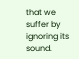that we suffer by ignoring its sound.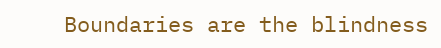Boundaries are the blindness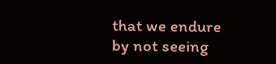that we endure by not seeing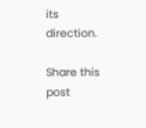its direction.

Share this post